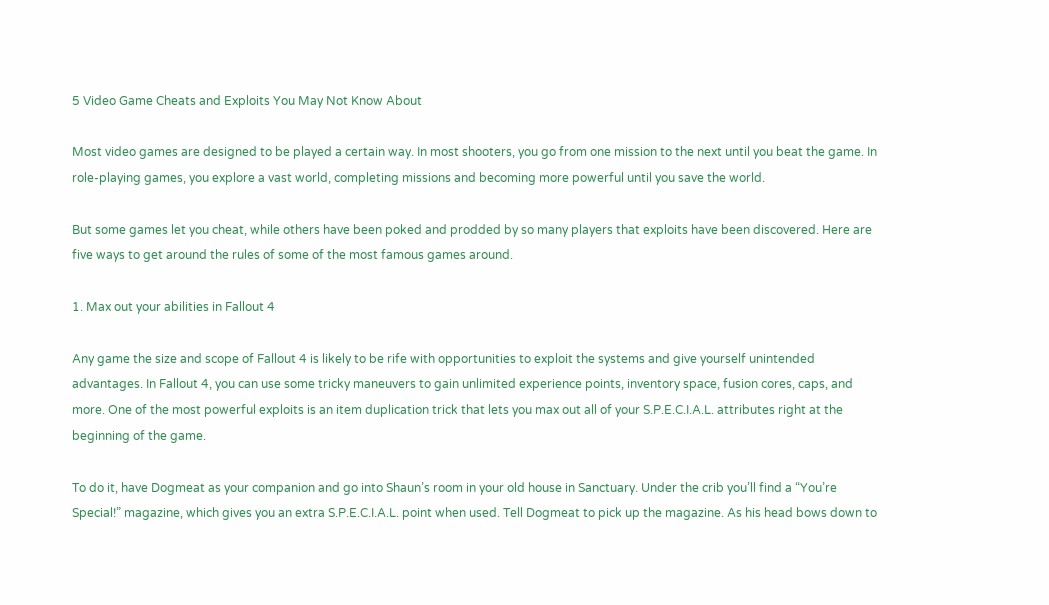5 Video Game Cheats and Exploits You May Not Know About

Most video games are designed to be played a certain way. In most shooters, you go from one mission to the next until you beat the game. In role-playing games, you explore a vast world, completing missions and becoming more powerful until you save the world.

But some games let you cheat, while others have been poked and prodded by so many players that exploits have been discovered. Here are five ways to get around the rules of some of the most famous games around.

1. Max out your abilities in Fallout 4

Any game the size and scope of Fallout 4 is likely to be rife with opportunities to exploit the systems and give yourself unintended advantages. In Fallout 4, you can use some tricky maneuvers to gain unlimited experience points, inventory space, fusion cores, caps, and more. One of the most powerful exploits is an item duplication trick that lets you max out all of your S.P.E.C.I.A.L. attributes right at the beginning of the game.

To do it, have Dogmeat as your companion and go into Shaun’s room in your old house in Sanctuary. Under the crib you’ll find a “You’re Special!” magazine, which gives you an extra S.P.E.C.I.A.L. point when used. Tell Dogmeat to pick up the magazine. As his head bows down to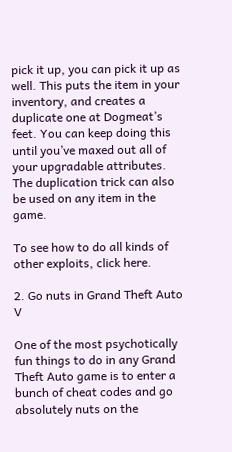pick it up, you can pick it up as well. This puts the item in your inventory, and creates a duplicate one at Dogmeat’s feet. You can keep doing this until you’ve maxed out all of your upgradable attributes. The duplication trick can also be used on any item in the game.

To see how to do all kinds of other exploits, click here.

2. Go nuts in Grand Theft Auto V

One of the most psychotically fun things to do in any Grand Theft Auto game is to enter a bunch of cheat codes and go absolutely nuts on the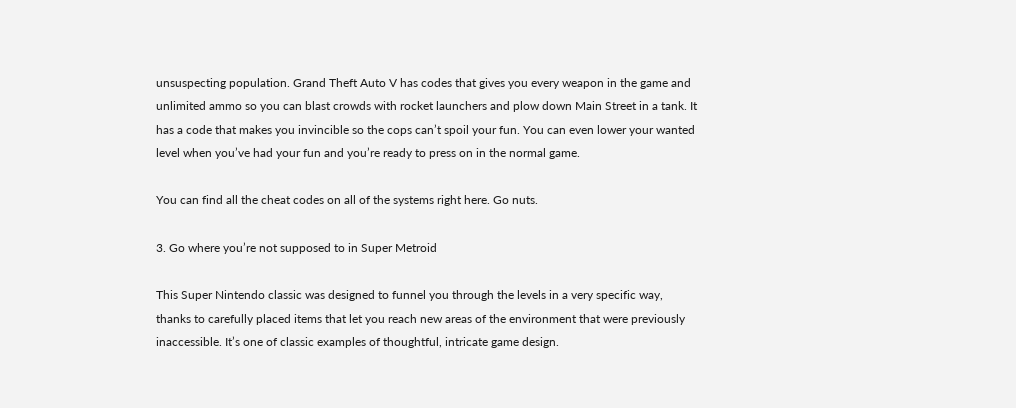unsuspecting population. Grand Theft Auto V has codes that gives you every weapon in the game and unlimited ammo so you can blast crowds with rocket launchers and plow down Main Street in a tank. It has a code that makes you invincible so the cops can’t spoil your fun. You can even lower your wanted level when you’ve had your fun and you’re ready to press on in the normal game.

You can find all the cheat codes on all of the systems right here. Go nuts.

3. Go where you’re not supposed to in Super Metroid

This Super Nintendo classic was designed to funnel you through the levels in a very specific way, thanks to carefully placed items that let you reach new areas of the environment that were previously inaccessible. It’s one of classic examples of thoughtful, intricate game design.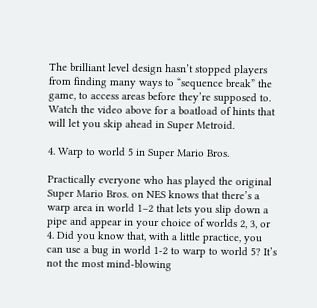The brilliant level design hasn’t stopped players from finding many ways to “sequence break” the game, to access areas before they’re supposed to. Watch the video above for a boatload of hints that will let you skip ahead in Super Metroid.

4. Warp to world 5 in Super Mario Bros.

Practically everyone who has played the original Super Mario Bros. on NES knows that there’s a warp area in world 1–2 that lets you slip down a pipe and appear in your choice of worlds 2, 3, or 4. Did you know that, with a little practice, you can use a bug in world 1-2 to warp to world 5? It’s not the most mind-blowing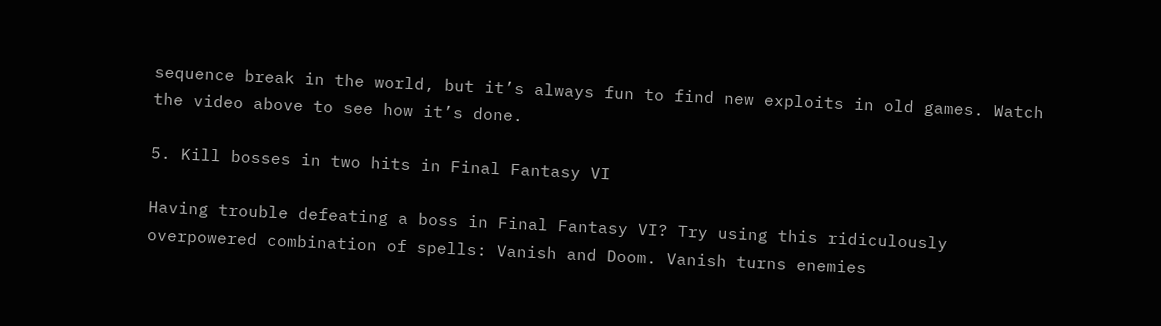sequence break in the world, but it’s always fun to find new exploits in old games. Watch the video above to see how it’s done.

5. Kill bosses in two hits in Final Fantasy VI

Having trouble defeating a boss in Final Fantasy VI? Try using this ridiculously overpowered combination of spells: Vanish and Doom. Vanish turns enemies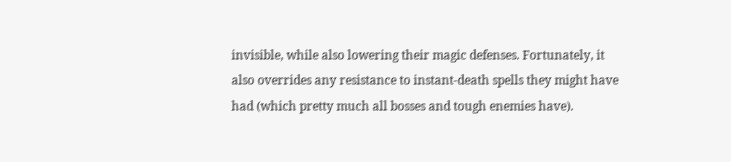invisible, while also lowering their magic defenses. Fortunately, it also overrides any resistance to instant-death spells they might have had (which pretty much all bosses and tough enemies have).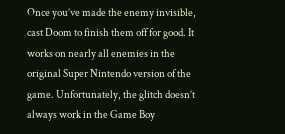Once you’ve made the enemy invisible, cast Doom to finish them off for good. It works on nearly all enemies in the original Super Nintendo version of the game. Unfortunately, the glitch doesn’t always work in the Game Boy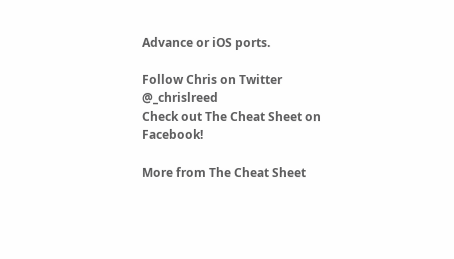Advance or iOS ports.

Follow Chris on Twitter @_chrislreed
Check out The Cheat Sheet on Facebook!

More from The Cheat Sheet